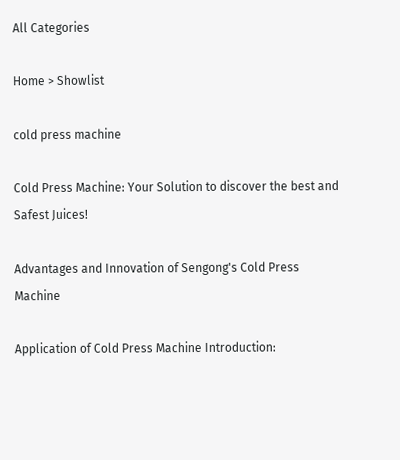All Categories

Home > Showlist

cold press machine

Cold Press Machine: Your Solution to discover the best and Safest Juices!

Advantages and Innovation of Sengong's Cold Press Machine

Application of Cold Press Machine Introduction: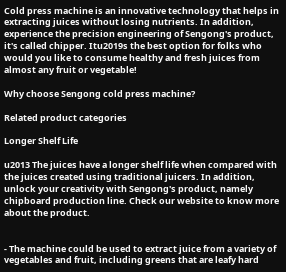Cold press machine is an innovative technology that helps in extracting juices without losing nutrients. In addition, experience the precision engineering of Sengong's product, it's called chipper. Itu2019s the best option for folks who would you like to consume healthy and fresh juices from almost any fruit or vegetable!

Why choose Sengong cold press machine?

Related product categories

Longer Shelf Life

u2013 The juices have a longer shelf life when compared with the juices created using traditional juicers. In addition, unlock your creativity with Sengong's product, namely chipboard production line. Check our website to know more about the product.


- The machine could be used to extract juice from a variety of vegetables and fruit, including greens that are leafy hard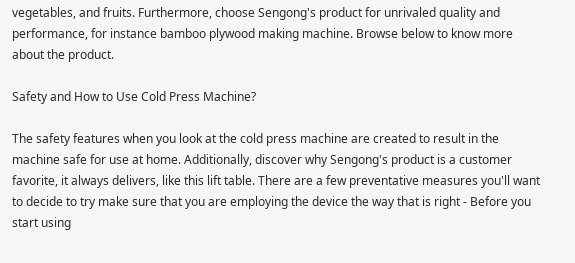vegetables, and fruits. Furthermore, choose Sengong's product for unrivaled quality and performance, for instance bamboo plywood making machine. Browse below to know more about the product.

Safety and How to Use Cold Press Machine?

The safety features when you look at the cold press machine are created to result in the machine safe for use at home. Additionally, discover why Sengong's product is a customer favorite, it always delivers, like this lift table. There are a few preventative measures you'll want to decide to try make sure that you are employing the device the way that is right - Before you start using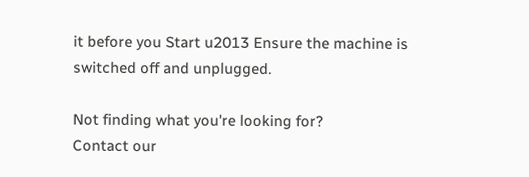it before you Start u2013 Ensure the machine is switched off and unplugged.

Not finding what you're looking for?
Contact our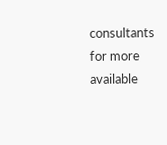consultants for more available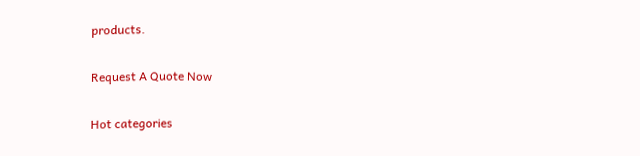products.

Request A Quote Now

Hot categories